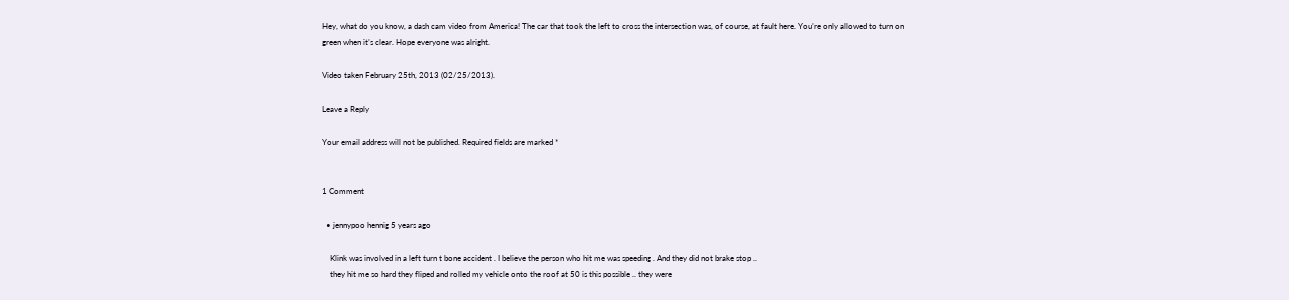Hey, what do you know, a dash cam video from America! The car that took the left to cross the intersection was, of course, at fault here. You’re only allowed to turn on green when it’s clear. Hope everyone was alright.

Video taken February 25th, 2013 (02/25/2013).

Leave a Reply

Your email address will not be published. Required fields are marked *


1 Comment

  • jennypoo hennig 5 years ago

    Klink was involved in a left turn t bone accident . I believe the person who hit me was speeding . And they did not brake stop ..
    they hit me so hard they fliped and rolled my vehicle onto the roof at 50 is this possible .. they were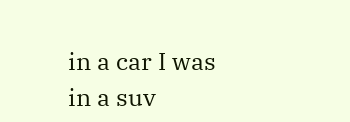in a car I was in a suv